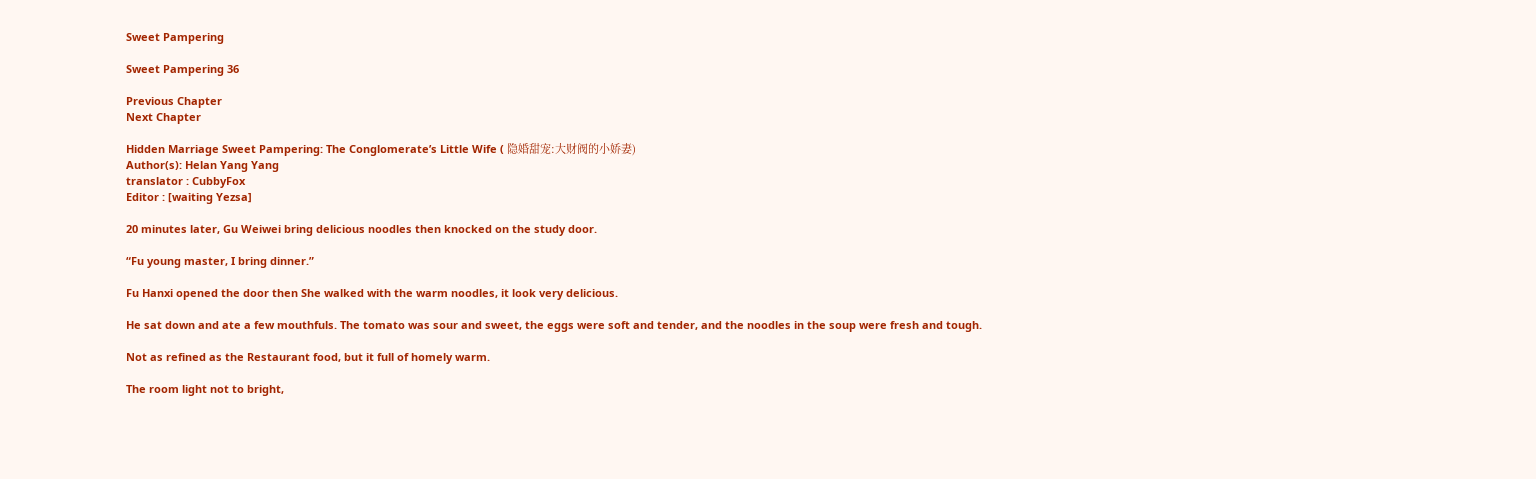Sweet Pampering

Sweet Pampering 36

Previous Chapter
Next Chapter

Hidden Marriage Sweet Pampering: The Conglomerate’s Little Wife ( 隐婚甜宠:大财阀的小娇妻)
Author(s): Helan Yang Yang
translator : CubbyFox
Editor : [waiting Yezsa]

20 minutes later, Gu Weiwei bring delicious noodles then knocked on the study door.

“Fu young master, I bring dinner.”

Fu Hanxi opened the door then She walked with the warm noodles, it look very delicious.

He sat down and ate a few mouthfuls. The tomato was sour and sweet, the eggs were soft and tender, and the noodles in the soup were fresh and tough.

Not as refined as the Restaurant food, but it full of homely warm.

The room light not to bright,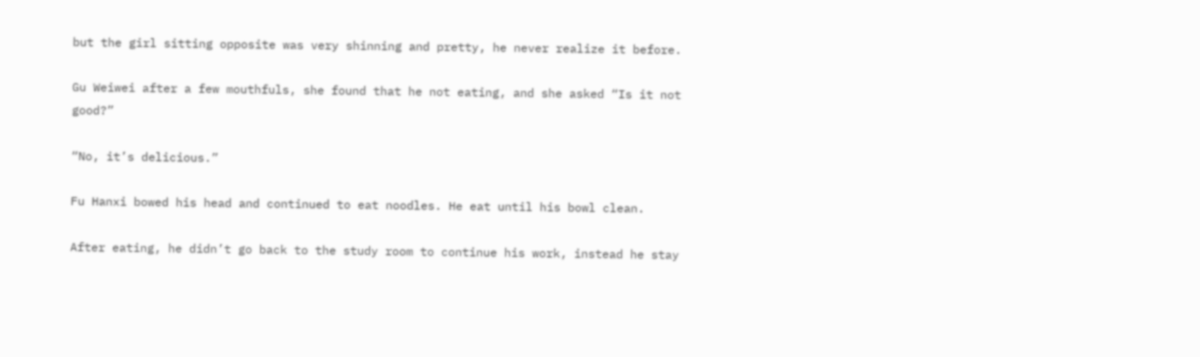but the girl sitting opposite was very shinning and pretty, he never realize it before.

Gu Weiwei after a few mouthfuls, she found that he not eating, and she asked “Is it not good?”

“No, it’s delicious.”

Fu Hanxi bowed his head and continued to eat noodles. He eat until his bowl clean.

After eating, he didn’t go back to the study room to continue his work, instead he stay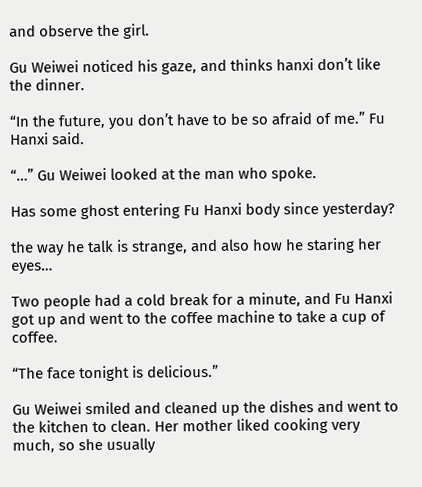and observe the girl.

Gu Weiwei noticed his gaze, and thinks hanxi don’t like the dinner.

“In the future, you don’t have to be so afraid of me.” Fu Hanxi said.

“…” Gu Weiwei looked at the man who spoke.

Has some ghost entering Fu Hanxi body since yesterday?

the way he talk is strange, and also how he staring her eyes…

Two people had a cold break for a minute, and Fu Hanxi got up and went to the coffee machine to take a cup of coffee.

“The face tonight is delicious.”

Gu Weiwei smiled and cleaned up the dishes and went to the kitchen to clean. Her mother liked cooking very much, so she usually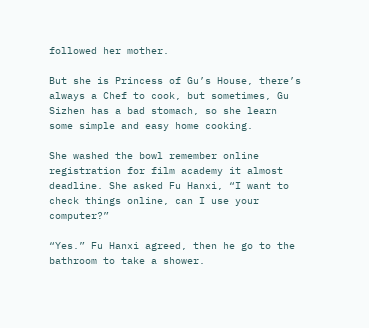followed her mother.

But she is Princess of Gu’s House, there’s always a Chef to cook, but sometimes, Gu Sizhen has a bad stomach, so she learn some simple and easy home cooking.

She washed the bowl remember online registration for film academy it almost deadline. She asked Fu Hanxi, “I want to check things online, can I use your computer?”

“Yes.” Fu Hanxi agreed, then he go to the bathroom to take a shower.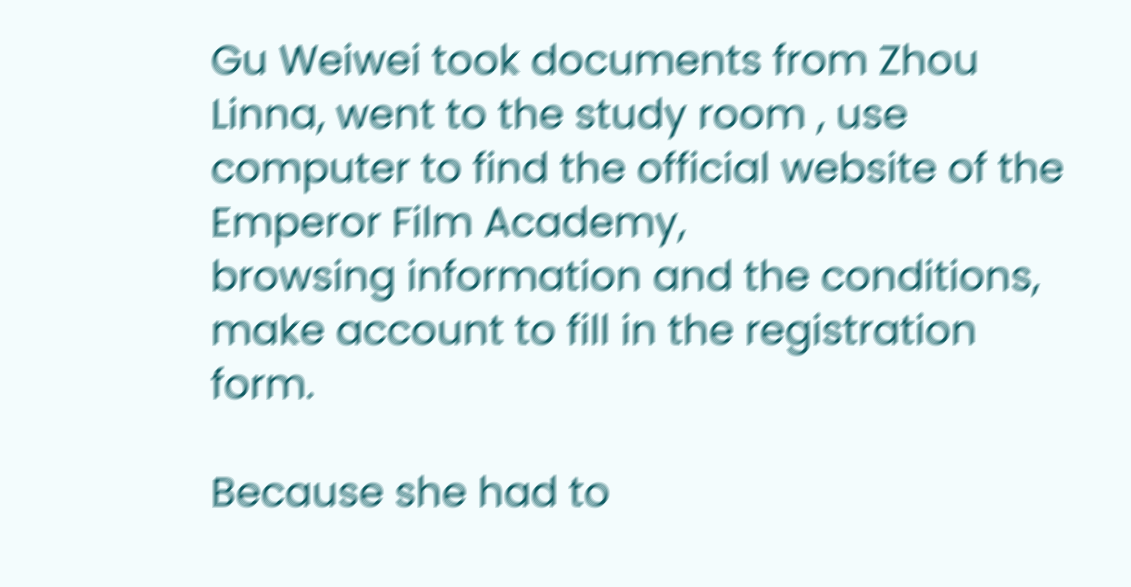Gu Weiwei took documents from Zhou Linna, went to the study room , use computer to find the official website of the Emperor Film Academy,
browsing information and the conditions, make account to fill in the registration form.

Because she had to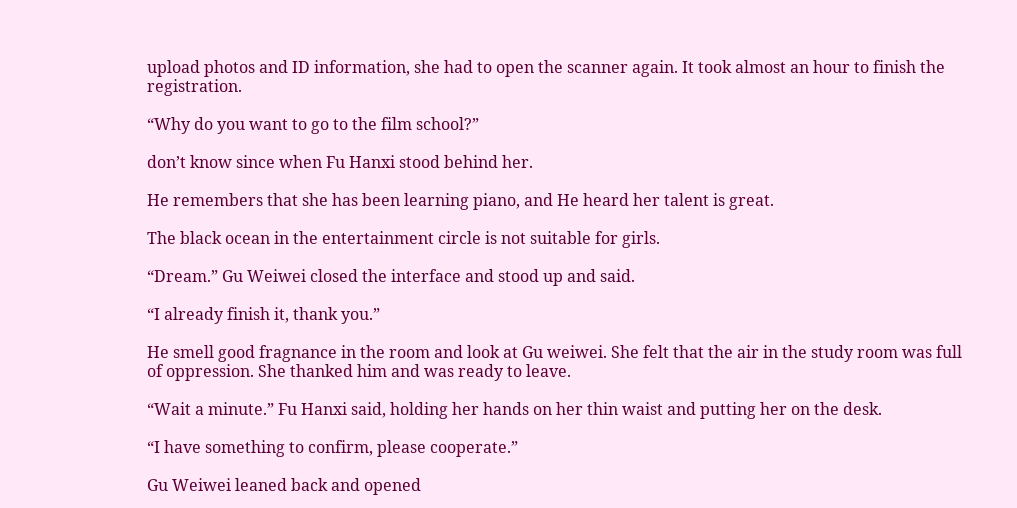upload photos and ID information, she had to open the scanner again. It took almost an hour to finish the registration.

“Why do you want to go to the film school?”

don’t know since when Fu Hanxi stood behind her.

He remembers that she has been learning piano, and He heard her talent is great.

The black ocean in the entertainment circle is not suitable for girls.

“Dream.” Gu Weiwei closed the interface and stood up and said.

“I already finish it, thank you.”

He smell good fragnance in the room and look at Gu weiwei. She felt that the air in the study room was full of oppression. She thanked him and was ready to leave.

“Wait a minute.” Fu Hanxi said, holding her hands on her thin waist and putting her on the desk.

“I have something to confirm, please cooperate.”

Gu Weiwei leaned back and opened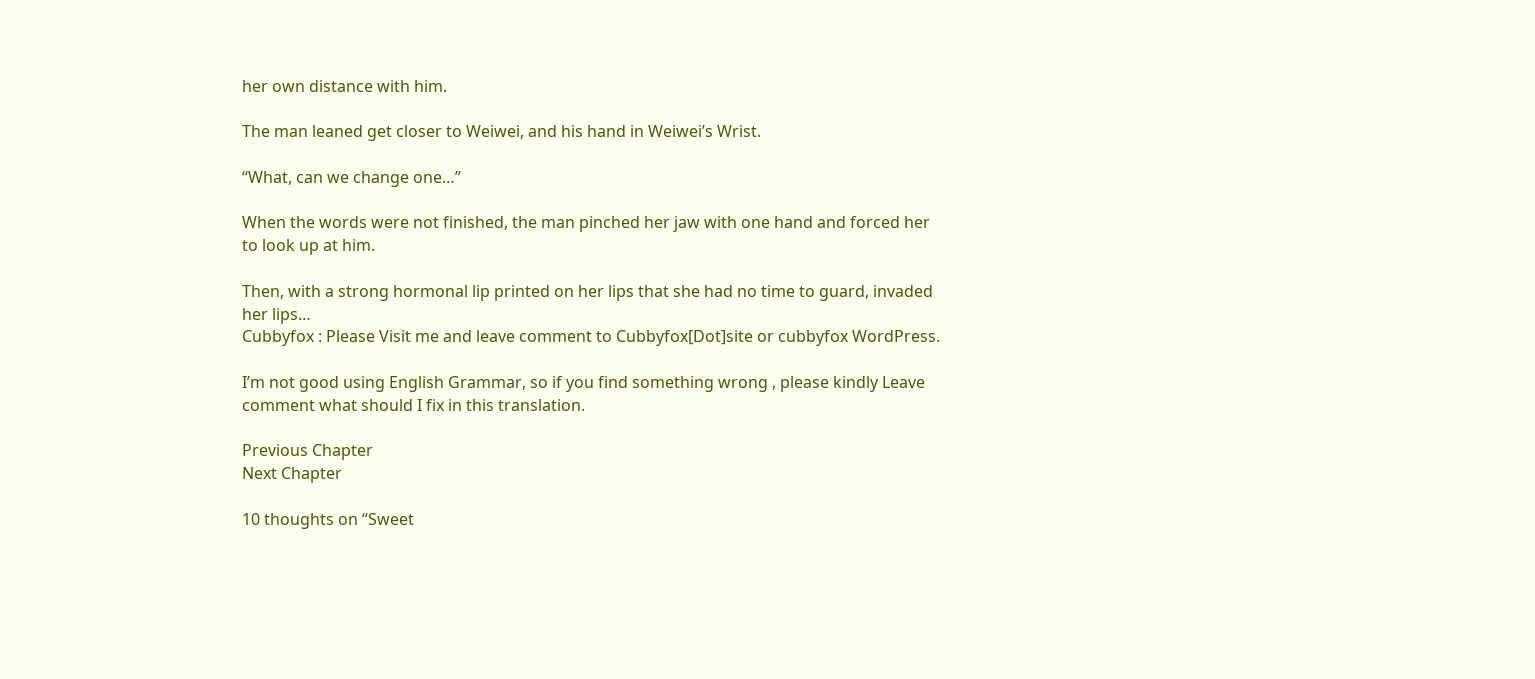her own distance with him.

The man leaned get closer to Weiwei, and his hand in Weiwei’s Wrist.

“What, can we change one…”

When the words were not finished, the man pinched her jaw with one hand and forced her to look up at him.

Then, with a strong hormonal lip printed on her lips that she had no time to guard, invaded her lips…
Cubbyfox : Please Visit me and leave comment to Cubbyfox[Dot]site or cubbyfox WordPress.

I’m not good using English Grammar, so if you find something wrong , please kindly Leave comment what should I fix in this translation.

Previous Chapter
Next Chapter

10 thoughts on “Sweet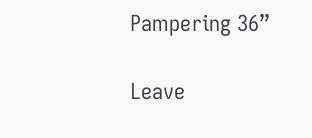Pampering 36”

Leave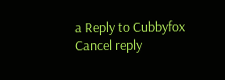a Reply to Cubbyfox Cancel reply